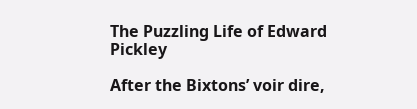The Puzzling Life of Edward Pickley

After the Bixtons’ voir dire,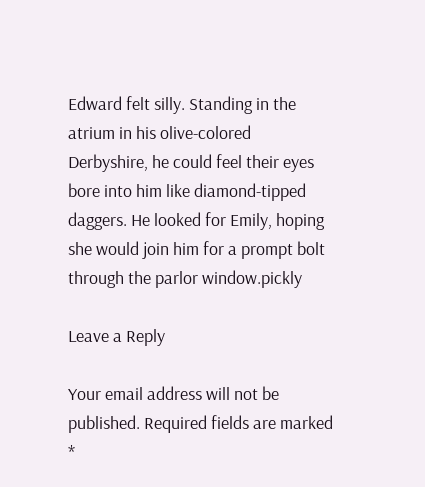Edward felt silly. Standing in the atrium in his olive-colored Derbyshire, he could feel their eyes bore into him like diamond-tipped daggers. He looked for Emily, hoping she would join him for a prompt bolt through the parlor window.pickly

Leave a Reply

Your email address will not be published. Required fields are marked *